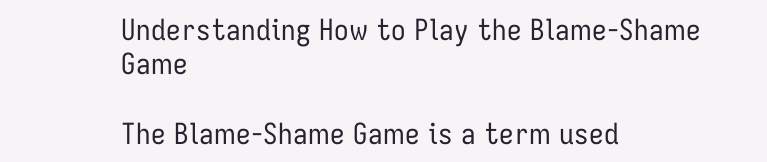Understanding How to Play the Blame-Shame Game

The Blame-Shame Game is a term used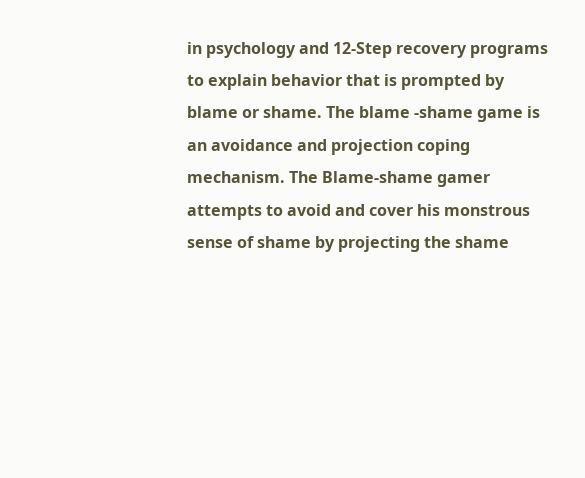in psychology and 12-Step recovery programs to explain behavior that is prompted by blame or shame. The blame -shame game is an avoidance and projection coping mechanism. The Blame-shame gamer attempts to avoid and cover his monstrous sense of shame by projecting the shame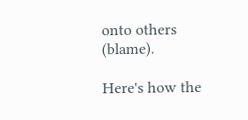onto others (blame).

Here's how the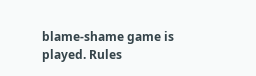blame-shame game is played. Rules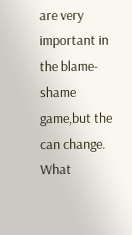are very important in the blame-shame game,but the can change. What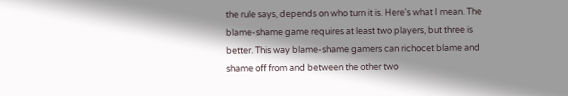the rule says, depends on who turn it is. Here's what I mean. The blame-shame game requires at least two players, but three is better. This way blame-shame gamers can richocet blame and shame off from and between the other two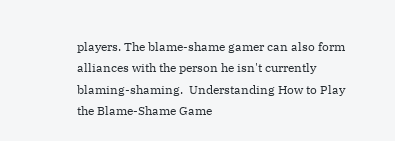players. The blame-shame gamer can also form alliances with the person he isn't currently blaming-shaming.  Understanding How to Play the Blame-Shame Game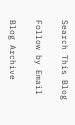Search This Blog

Follow by Email

Blog Archive